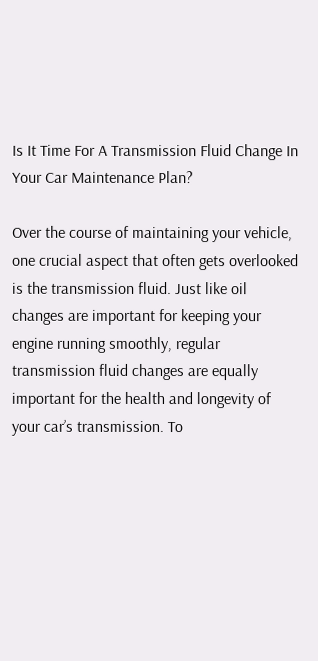Is It Time For A Transmission Fluid Change In Your Car Maintenance Plan?

Over the course of maintaining your vehicle, one crucial aspect that often gets overlooked is the transmission fluid. Just like oil changes are important for keeping your engine running smoothly, regular transmission fluid changes are equally important for the health and longevity of your car’s transmission. To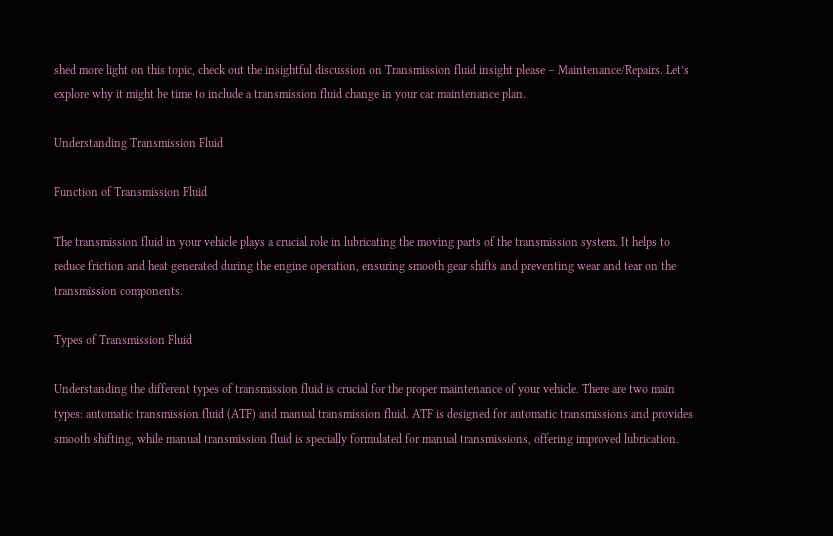shed more light on this topic, check out the insightful discussion on Transmission fluid insight please – Maintenance/Repairs. Let’s explore why it might be time to include a transmission fluid change in your car maintenance plan.

Understanding Transmission Fluid

Function of Transmission Fluid

The transmission fluid in your vehicle plays a crucial role in lubricating the moving parts of the transmission system. It helps to reduce friction and heat generated during the engine operation, ensuring smooth gear shifts and preventing wear and tear on the transmission components.

Types of Transmission Fluid

Understanding the different types of transmission fluid is crucial for the proper maintenance of your vehicle. There are two main types: automatic transmission fluid (ATF) and manual transmission fluid. ATF is designed for automatic transmissions and provides smooth shifting, while manual transmission fluid is specially formulated for manual transmissions, offering improved lubrication.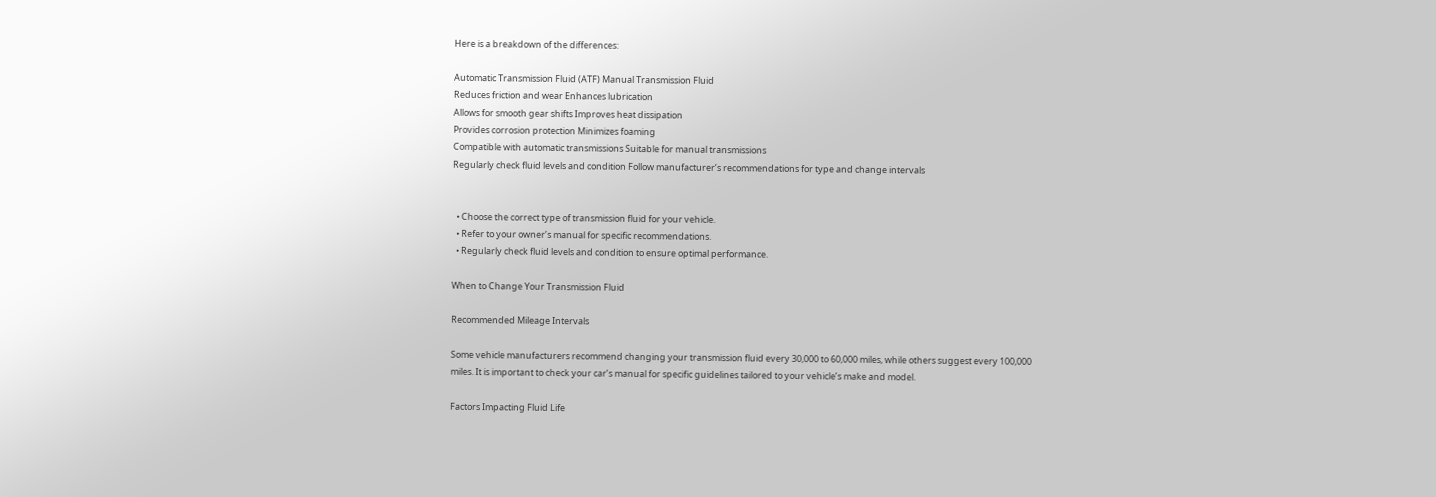Here is a breakdown of the differences:

Automatic Transmission Fluid (ATF) Manual Transmission Fluid
Reduces friction and wear Enhances lubrication
Allows for smooth gear shifts Improves heat dissipation
Provides corrosion protection Minimizes foaming
Compatible with automatic transmissions Suitable for manual transmissions
Regularly check fluid levels and condition Follow manufacturer’s recommendations for type and change intervals


  • Choose the correct type of transmission fluid for your vehicle.
  • Refer to your owner’s manual for specific recommendations.
  • Regularly check fluid levels and condition to ensure optimal performance.

When to Change Your Transmission Fluid

Recommended Mileage Intervals

Some vehicle manufacturers recommend changing your transmission fluid every 30,000 to 60,000 miles, while others suggest every 100,000 miles. It is important to check your car’s manual for specific guidelines tailored to your vehicle’s make and model.

Factors Impacting Fluid Life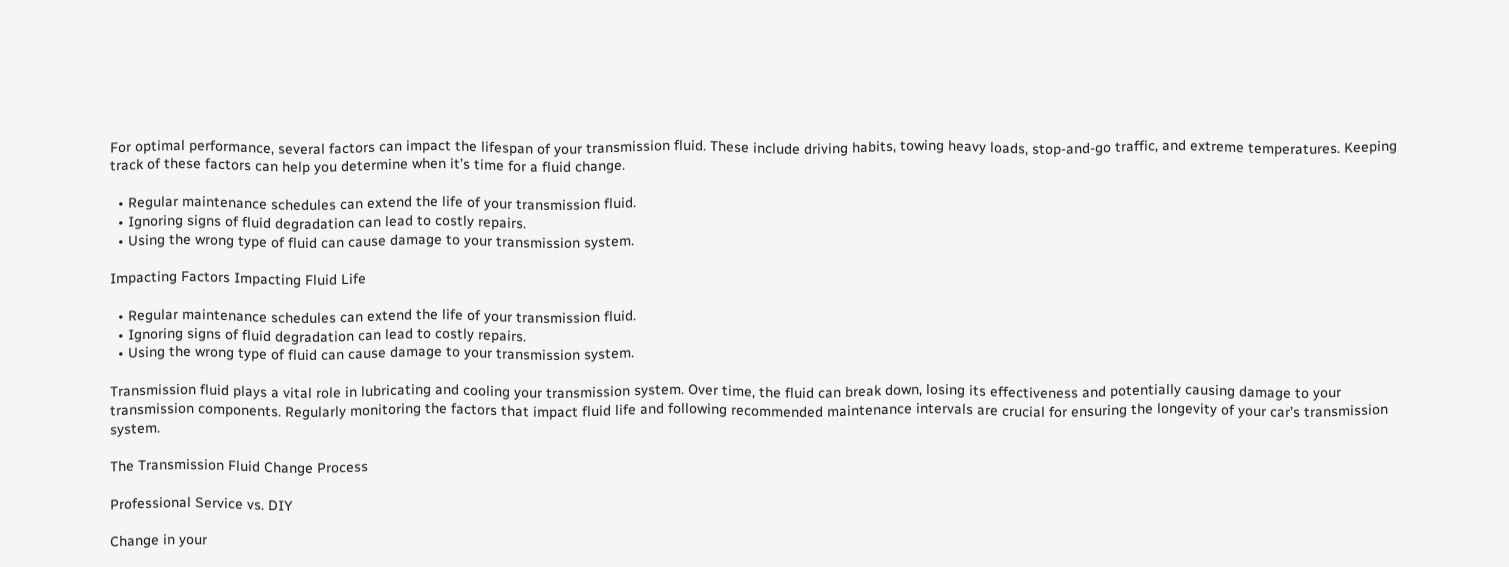For optimal performance, several factors can impact the lifespan of your transmission fluid. These include driving habits, towing heavy loads, stop-and-go traffic, and extreme temperatures. Keeping track of these factors can help you determine when it’s time for a fluid change.

  • Regular maintenance schedules can extend the life of your transmission fluid.
  • Ignoring signs of fluid degradation can lead to costly repairs.
  • Using the wrong type of fluid can cause damage to your transmission system.

Impacting Factors Impacting Fluid Life

  • Regular maintenance schedules can extend the life of your transmission fluid.
  • Ignoring signs of fluid degradation can lead to costly repairs.
  • Using the wrong type of fluid can cause damage to your transmission system.

Transmission fluid plays a vital role in lubricating and cooling your transmission system. Over time, the fluid can break down, losing its effectiveness and potentially causing damage to your transmission components. Regularly monitoring the factors that impact fluid life and following recommended maintenance intervals are crucial for ensuring the longevity of your car’s transmission system.

The Transmission Fluid Change Process

Professional Service vs. DIY

Change in your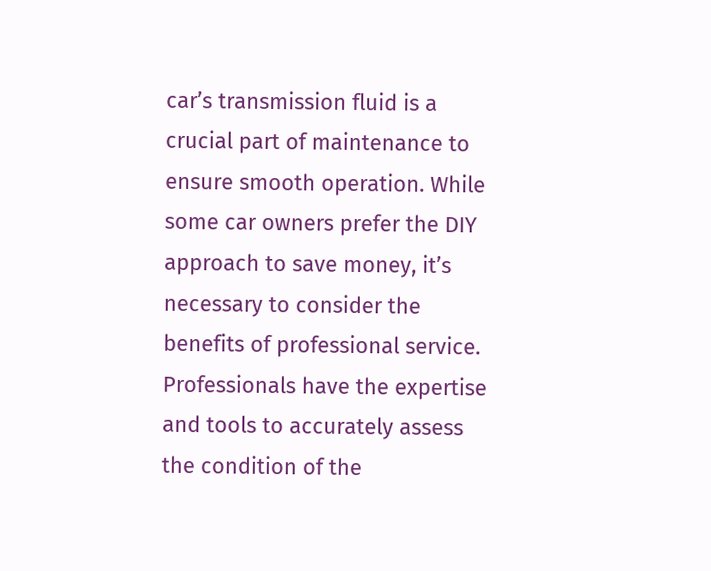car’s transmission fluid is a crucial part of maintenance to ensure smooth operation. While some car owners prefer the DIY approach to save money, it’s necessary to consider the benefits of professional service. Professionals have the expertise and tools to accurately assess the condition of the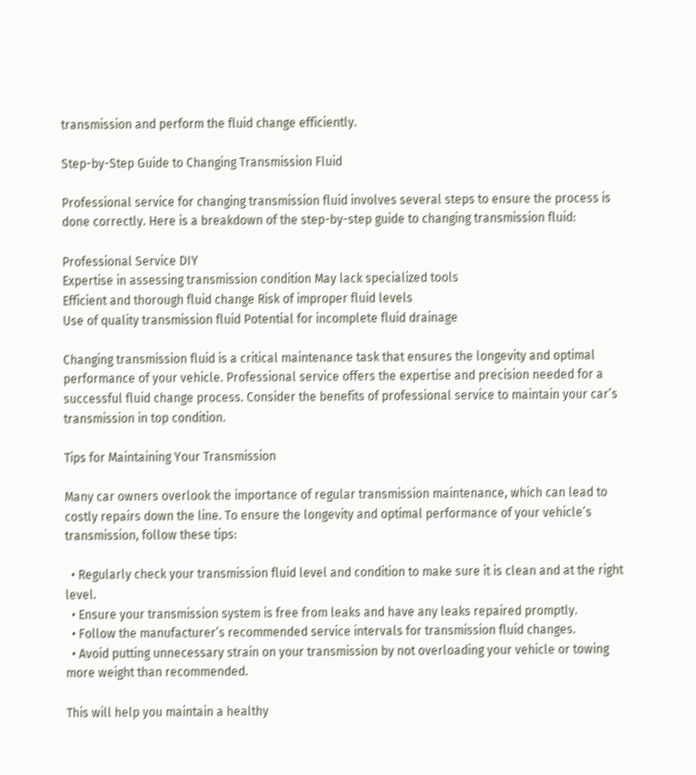transmission and perform the fluid change efficiently.

Step-by-Step Guide to Changing Transmission Fluid

Professional service for changing transmission fluid involves several steps to ensure the process is done correctly. Here is a breakdown of the step-by-step guide to changing transmission fluid:

Professional Service DIY
Expertise in assessing transmission condition May lack specialized tools
Efficient and thorough fluid change Risk of improper fluid levels
Use of quality transmission fluid Potential for incomplete fluid drainage

Changing transmission fluid is a critical maintenance task that ensures the longevity and optimal performance of your vehicle. Professional service offers the expertise and precision needed for a successful fluid change process. Consider the benefits of professional service to maintain your car’s transmission in top condition.

Tips for Maintaining Your Transmission

Many car owners overlook the importance of regular transmission maintenance, which can lead to costly repairs down the line. To ensure the longevity and optimal performance of your vehicle’s transmission, follow these tips:

  • Regularly check your transmission fluid level and condition to make sure it is clean and at the right level.
  • Ensure your transmission system is free from leaks and have any leaks repaired promptly.
  • Follow the manufacturer’s recommended service intervals for transmission fluid changes.
  • Avoid putting unnecessary strain on your transmission by not overloading your vehicle or towing more weight than recommended.

This will help you maintain a healthy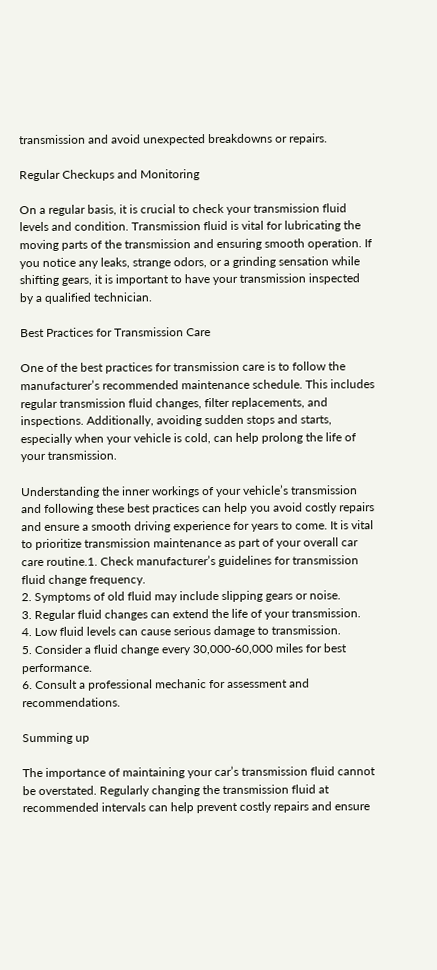transmission and avoid unexpected breakdowns or repairs.

Regular Checkups and Monitoring

On a regular basis, it is crucial to check your transmission fluid levels and condition. Transmission fluid is vital for lubricating the moving parts of the transmission and ensuring smooth operation. If you notice any leaks, strange odors, or a grinding sensation while shifting gears, it is important to have your transmission inspected by a qualified technician.

Best Practices for Transmission Care

One of the best practices for transmission care is to follow the manufacturer’s recommended maintenance schedule. This includes regular transmission fluid changes, filter replacements, and inspections. Additionally, avoiding sudden stops and starts, especially when your vehicle is cold, can help prolong the life of your transmission.

Understanding the inner workings of your vehicle’s transmission and following these best practices can help you avoid costly repairs and ensure a smooth driving experience for years to come. It is vital to prioritize transmission maintenance as part of your overall car care routine.1. Check manufacturer’s guidelines for transmission fluid change frequency.
2. Symptoms of old fluid may include slipping gears or noise.
3. Regular fluid changes can extend the life of your transmission.
4. Low fluid levels can cause serious damage to transmission.
5. Consider a fluid change every 30,000-60,000 miles for best performance.
6. Consult a professional mechanic for assessment and recommendations.

Summing up

The importance of maintaining your car’s transmission fluid cannot be overstated. Regularly changing the transmission fluid at recommended intervals can help prevent costly repairs and ensure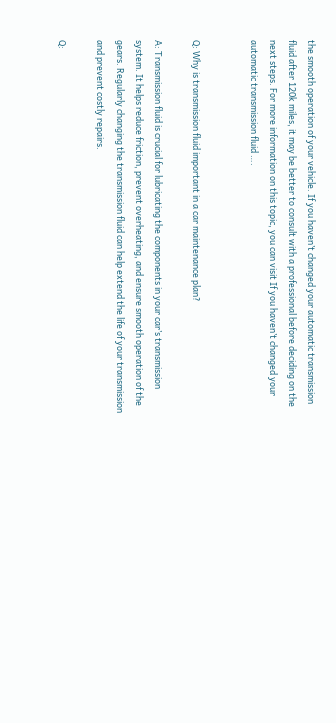the smooth operation of your vehicle. If you haven’t changed your automatic transmission fluid after 120k miles, it may be better to consult with a professional before deciding on the next steps. For more information on this topic, you can visit If you haven’t changed your automatic transmission fluid ….


Q: Why is transmission fluid important in a car maintenance plan?

A: Transmission fluid is crucial for lubricating the components in your car’s transmission system. It helps reduce friction, prevent overheating, and ensure smooth operation of the gears. Regularly changing the transmission fluid can help extend the life of your transmission and prevent costly repairs.

Q: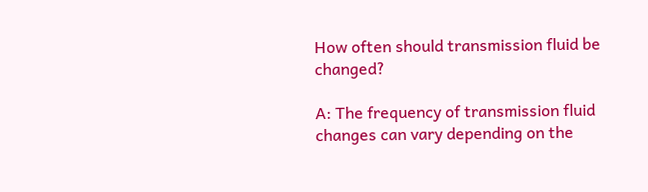How often should transmission fluid be changed?

A: The frequency of transmission fluid changes can vary depending on the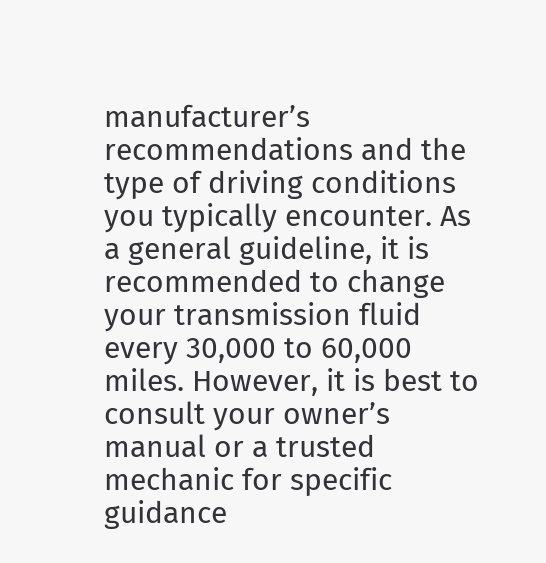manufacturer’s recommendations and the type of driving conditions you typically encounter. As a general guideline, it is recommended to change your transmission fluid every 30,000 to 60,000 miles. However, it is best to consult your owner’s manual or a trusted mechanic for specific guidance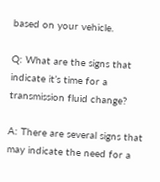based on your vehicle.

Q: What are the signs that indicate it’s time for a transmission fluid change?

A: There are several signs that may indicate the need for a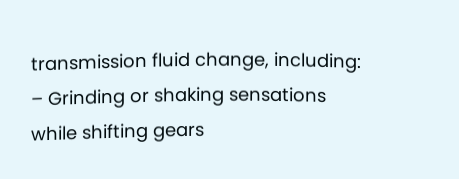transmission fluid change, including:
– Grinding or shaking sensations while shifting gears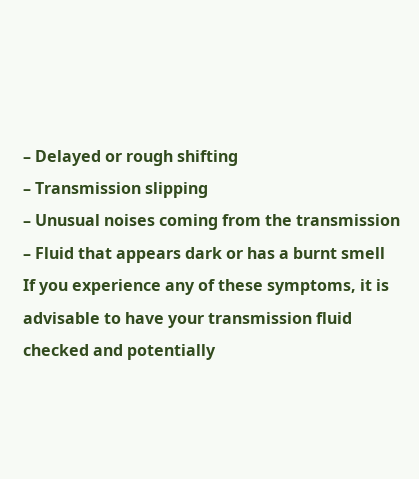– Delayed or rough shifting
– Transmission slipping
– Unusual noises coming from the transmission
– Fluid that appears dark or has a burnt smell
If you experience any of these symptoms, it is advisable to have your transmission fluid checked and potentially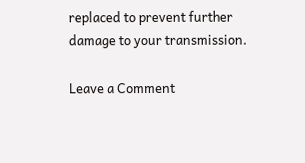replaced to prevent further damage to your transmission.

Leave a Comment